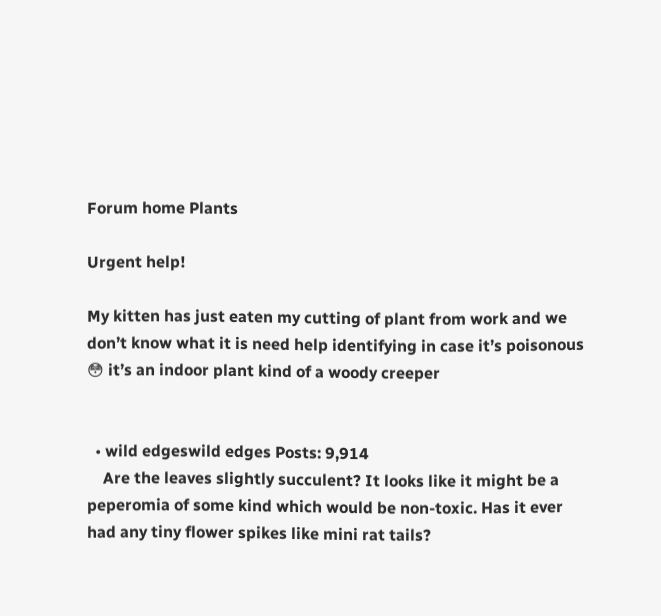Forum home Plants

Urgent help!

My kitten has just eaten my cutting of plant from work and we don’t know what it is need help identifying in case it’s poisonous 😳 it’s an indoor plant kind of a woody creeper


  • wild edgeswild edges Posts: 9,914
    Are the leaves slightly succulent? It looks like it might be a peperomia of some kind which would be non-toxic. Has it ever had any tiny flower spikes like mini rat tails?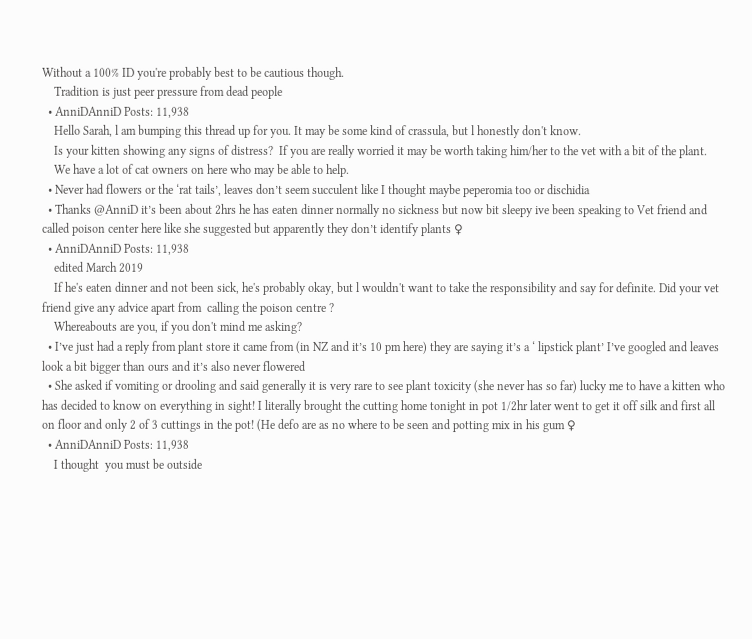Without a 100% ID you're probably best to be cautious though.
    Tradition is just peer pressure from dead people
  • AnniDAnniD Posts: 11,938
    Hello Sarah, l am bumping this thread up for you. It may be some kind of crassula, but l honestly don't know.
    Is your kitten showing any signs of distress?  If you are really worried it may be worth taking him/her to the vet with a bit of the plant.
    We have a lot of cat owners on here who may be able to help.
  • Never had flowers or the ‘rat tails’, leaves don’t seem succulent like I thought maybe peperomia too or dischidia
  • Thanks @AnniD it’s been about 2hrs he has eaten dinner normally no sickness but now bit sleepy ive been speaking to Vet friend and called poison center here like she suggested but apparently they don’t identify plants ♀
  • AnniDAnniD Posts: 11,938
    edited March 2019
    If he's eaten dinner and not been sick, he's probably okay, but l wouldn't want to take the responsibility and say for definite. Did your vet friend give any advice apart from  calling the poison centre ?
    Whereabouts are you, if you don't mind me asking?
  • I’ve just had a reply from plant store it came from (in NZ and it’s 10 pm here) they are saying it’s a ‘ lipstick plant’ I’ve googled and leaves look a bit bigger than ours and it’s also never flowered
  • She asked if vomiting or drooling and said generally it is very rare to see plant toxicity (she never has so far) lucky me to have a kitten who has decided to know on everything in sight! I literally brought the cutting home tonight in pot 1/2hr later went to get it off silk and first all on floor and only 2 of 3 cuttings in the pot! (He defo are as no where to be seen and potting mix in his gum ♀
  • AnniDAnniD Posts: 11,938
    I thought  you must be outside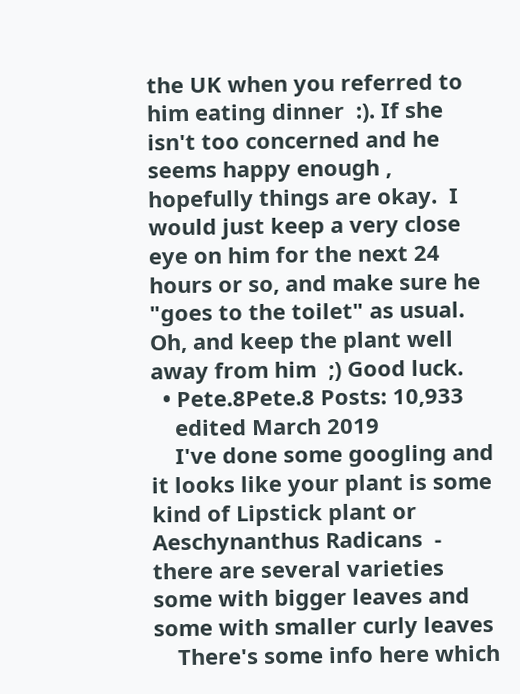the UK when you referred to him eating dinner  :). If she isn't too concerned and he seems happy enough , hopefully things are okay.  I would just keep a very close eye on him for the next 24 hours or so, and make sure he "goes to the toilet" as usual. Oh, and keep the plant well away from him  ;) Good luck.
  • Pete.8Pete.8 Posts: 10,933
    edited March 2019
    I've done some googling and it looks like your plant is some kind of Lipstick plant or Aeschynanthus Radicans  - there are several varieties some with bigger leaves and some with smaller curly leaves
    There's some info here which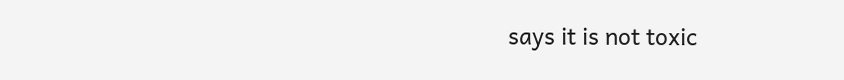says it is not toxic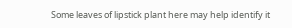Some leaves of lipstick plant here may help identify it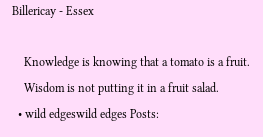Billericay - Essex

    Knowledge is knowing that a tomato is a fruit.
    Wisdom is not putting it in a fruit salad.
  • wild edgeswild edges Posts: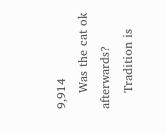9,914
    Was the cat ok afterwards?
    Tradition is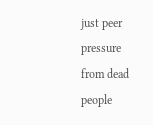just peer pressure from dead people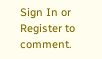Sign In or Register to comment.